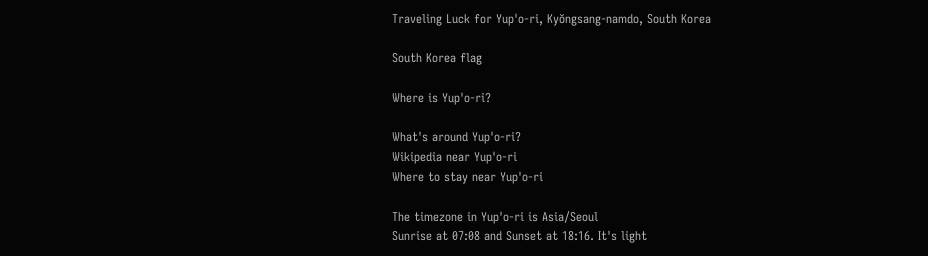Traveling Luck for Yup'o-ri, Kyŏngsang-namdo, South Korea

South Korea flag

Where is Yup'o-ri?

What's around Yup'o-ri?
Wikipedia near Yup'o-ri
Where to stay near Yup'o-ri

The timezone in Yup'o-ri is Asia/Seoul
Sunrise at 07:08 and Sunset at 18:16. It's light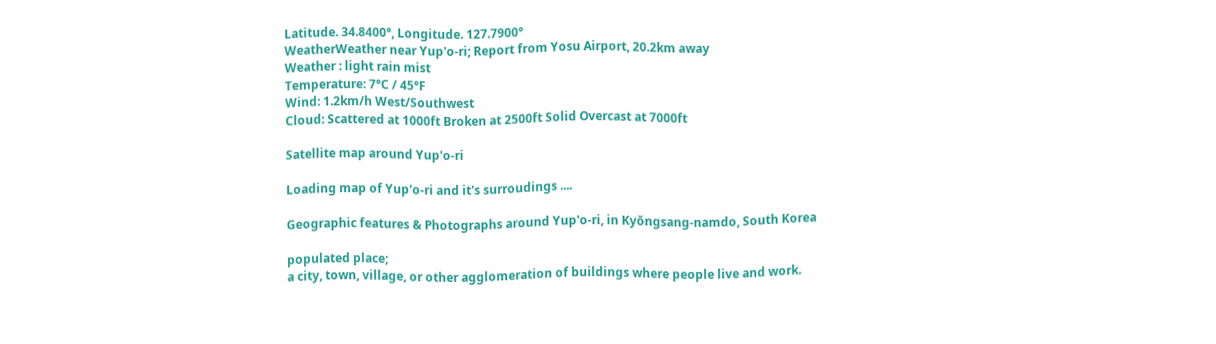Latitude. 34.8400°, Longitude. 127.7900°
WeatherWeather near Yup'o-ri; Report from Yosu Airport, 20.2km away
Weather : light rain mist
Temperature: 7°C / 45°F
Wind: 1.2km/h West/Southwest
Cloud: Scattered at 1000ft Broken at 2500ft Solid Overcast at 7000ft

Satellite map around Yup'o-ri

Loading map of Yup'o-ri and it's surroudings ....

Geographic features & Photographs around Yup'o-ri, in Kyŏngsang-namdo, South Korea

populated place;
a city, town, village, or other agglomeration of buildings where people live and work.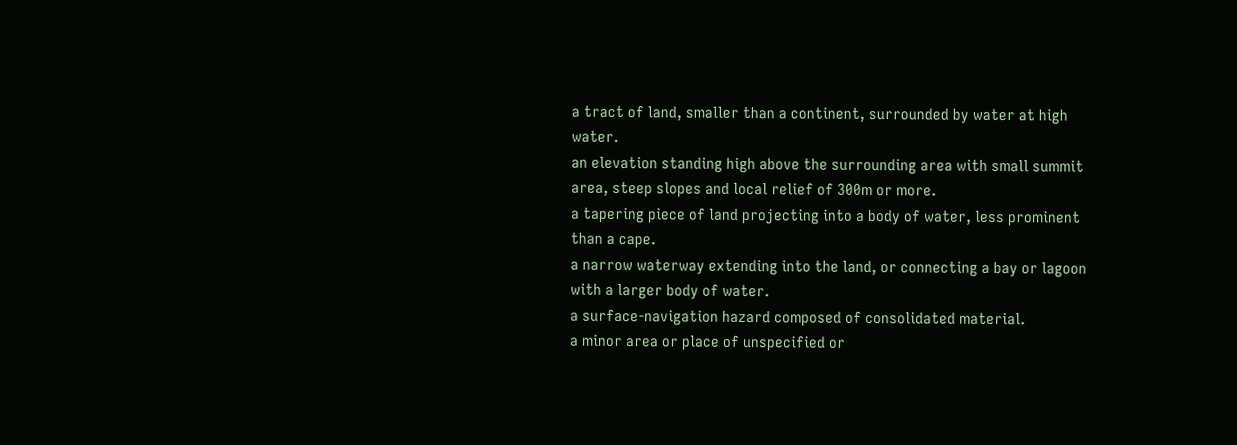a tract of land, smaller than a continent, surrounded by water at high water.
an elevation standing high above the surrounding area with small summit area, steep slopes and local relief of 300m or more.
a tapering piece of land projecting into a body of water, less prominent than a cape.
a narrow waterway extending into the land, or connecting a bay or lagoon with a larger body of water.
a surface-navigation hazard composed of consolidated material.
a minor area or place of unspecified or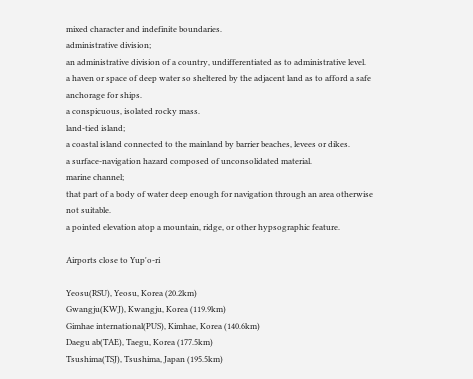mixed character and indefinite boundaries.
administrative division;
an administrative division of a country, undifferentiated as to administrative level.
a haven or space of deep water so sheltered by the adjacent land as to afford a safe anchorage for ships.
a conspicuous, isolated rocky mass.
land-tied island;
a coastal island connected to the mainland by barrier beaches, levees or dikes.
a surface-navigation hazard composed of unconsolidated material.
marine channel;
that part of a body of water deep enough for navigation through an area otherwise not suitable.
a pointed elevation atop a mountain, ridge, or other hypsographic feature.

Airports close to Yup'o-ri

Yeosu(RSU), Yeosu, Korea (20.2km)
Gwangju(KWJ), Kwangju, Korea (119.9km)
Gimhae international(PUS), Kimhae, Korea (140.6km)
Daegu ab(TAE), Taegu, Korea (177.5km)
Tsushima(TSJ), Tsushima, Japan (195.5km)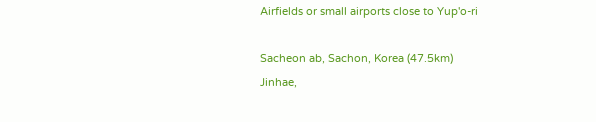Airfields or small airports close to Yup'o-ri

Sacheon ab, Sachon, Korea (47.5km)
Jinhae,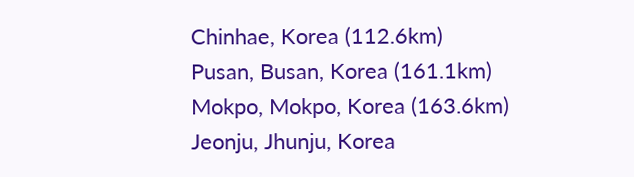Chinhae, Korea (112.6km)
Pusan, Busan, Korea (161.1km)
Mokpo, Mokpo, Korea (163.6km)
Jeonju, Jhunju, Korea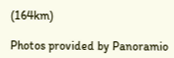(164km)

Photos provided by Panoramio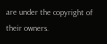are under the copyright of their owners.